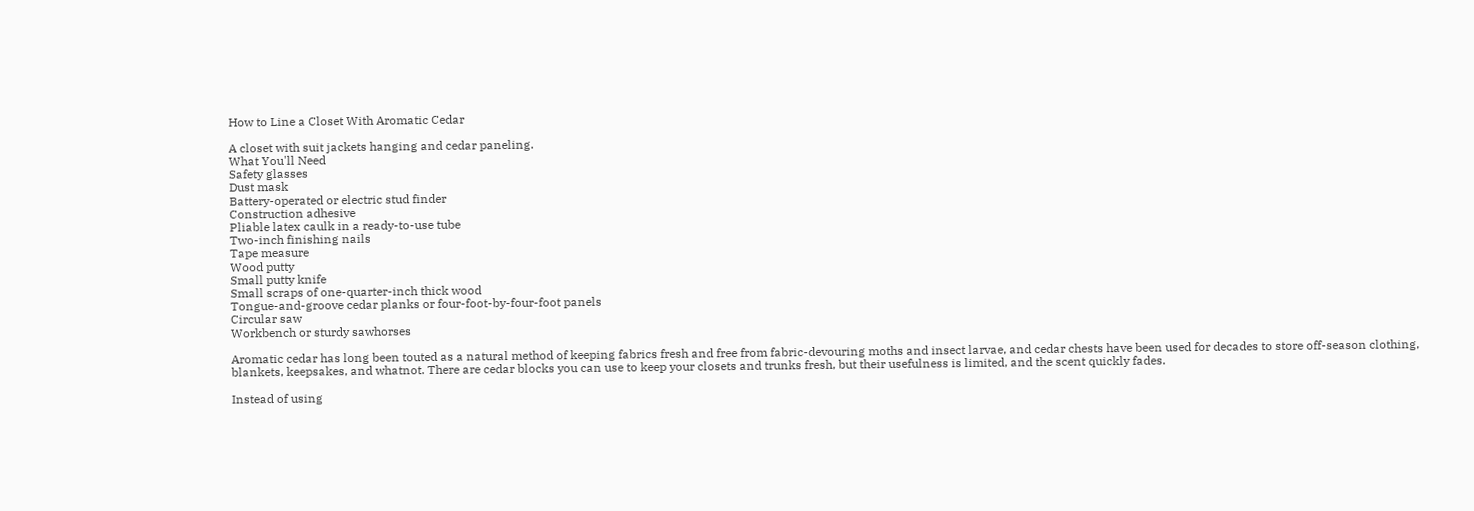How to Line a Closet With Aromatic Cedar

A closet with suit jackets hanging and cedar paneling.
What You'll Need
Safety glasses
Dust mask
Battery-operated or electric stud finder
Construction adhesive
Pliable latex caulk in a ready-to-use tube
Two-inch finishing nails
Tape measure
Wood putty
Small putty knife
Small scraps of one-quarter-inch thick wood
Tongue-and-groove cedar planks or four-foot-by-four-foot panels
Circular saw
Workbench or sturdy sawhorses

Aromatic cedar has long been touted as a natural method of keeping fabrics fresh and free from fabric-devouring moths and insect larvae, and cedar chests have been used for decades to store off-season clothing, blankets, keepsakes, and whatnot. There are cedar blocks you can use to keep your closets and trunks fresh, but their usefulness is limited, and the scent quickly fades.

Instead of using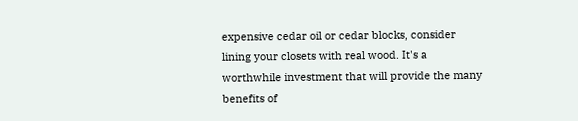expensive cedar oil or cedar blocks, consider lining your closets with real wood. It's a worthwhile investment that will provide the many benefits of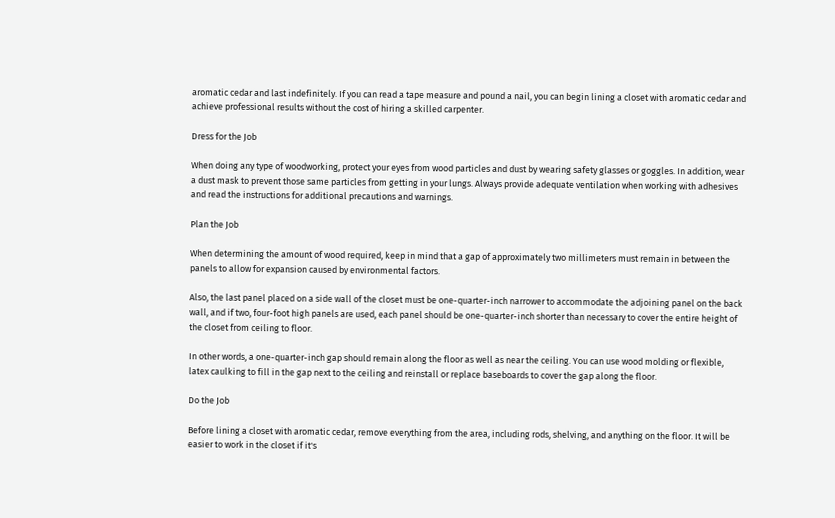aromatic cedar and last indefinitely. If you can read a tape measure and pound a nail, you can begin lining a closet with aromatic cedar and achieve professional results without the cost of hiring a skilled carpenter.

Dress for the Job

When doing any type of woodworking, protect your eyes from wood particles and dust by wearing safety glasses or goggles. In addition, wear a dust mask to prevent those same particles from getting in your lungs. Always provide adequate ventilation when working with adhesives and read the instructions for additional precautions and warnings.

Plan the Job

When determining the amount of wood required, keep in mind that a gap of approximately two millimeters must remain in between the panels to allow for expansion caused by environmental factors.

Also, the last panel placed on a side wall of the closet must be one-quarter-inch narrower to accommodate the adjoining panel on the back wall, and if two, four-foot high panels are used, each panel should be one-quarter-inch shorter than necessary to cover the entire height of the closet from ceiling to floor.

In other words, a one-quarter-inch gap should remain along the floor as well as near the ceiling. You can use wood molding or flexible, latex caulking to fill in the gap next to the ceiling and reinstall or replace baseboards to cover the gap along the floor.

Do the Job

Before lining a closet with aromatic cedar, remove everything from the area, including rods, shelving, and anything on the floor. It will be easier to work in the closet if it's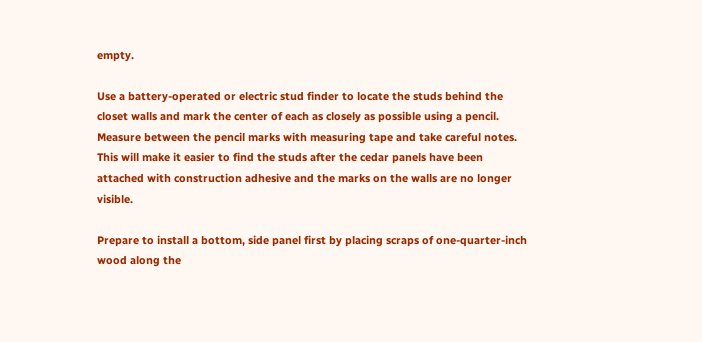empty.

Use a battery-operated or electric stud finder to locate the studs behind the closet walls and mark the center of each as closely as possible using a pencil. Measure between the pencil marks with measuring tape and take careful notes. This will make it easier to find the studs after the cedar panels have been attached with construction adhesive and the marks on the walls are no longer visible.

Prepare to install a bottom, side panel first by placing scraps of one-quarter-inch wood along the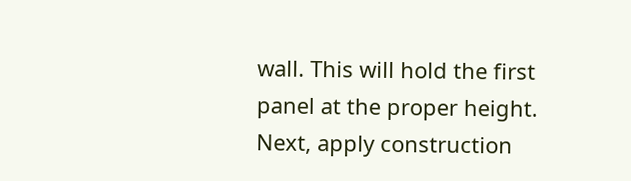wall. This will hold the first panel at the proper height. Next, apply construction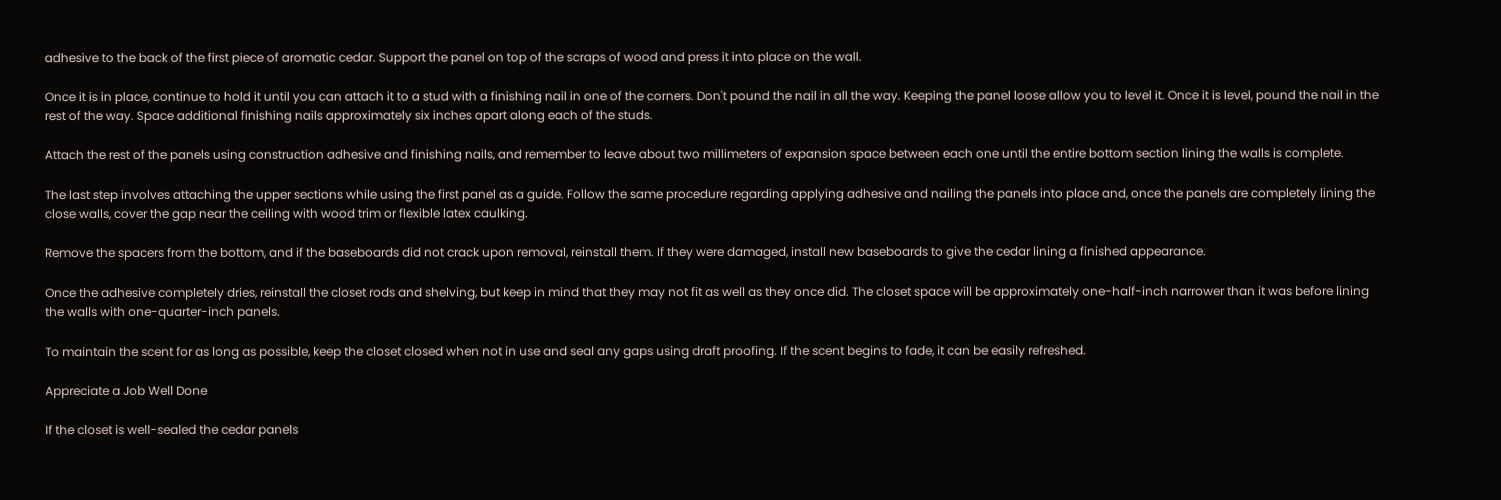adhesive to the back of the first piece of aromatic cedar. Support the panel on top of the scraps of wood and press it into place on the wall.

Once it is in place, continue to hold it until you can attach it to a stud with a finishing nail in one of the corners. Don't pound the nail in all the way. Keeping the panel loose allow you to level it. Once it is level, pound the nail in the rest of the way. Space additional finishing nails approximately six inches apart along each of the studs.

Attach the rest of the panels using construction adhesive and finishing nails, and remember to leave about two millimeters of expansion space between each one until the entire bottom section lining the walls is complete.

The last step involves attaching the upper sections while using the first panel as a guide. Follow the same procedure regarding applying adhesive and nailing the panels into place and, once the panels are completely lining the close walls, cover the gap near the ceiling with wood trim or flexible latex caulking.

Remove the spacers from the bottom, and if the baseboards did not crack upon removal, reinstall them. If they were damaged, install new baseboards to give the cedar lining a finished appearance.

Once the adhesive completely dries, reinstall the closet rods and shelving, but keep in mind that they may not fit as well as they once did. The closet space will be approximately one-half-inch narrower than it was before lining the walls with one-quarter-inch panels.

To maintain the scent for as long as possible, keep the closet closed when not in use and seal any gaps using draft proofing. If the scent begins to fade, it can be easily refreshed.

Appreciate a Job Well Done

If the closet is well-sealed the cedar panels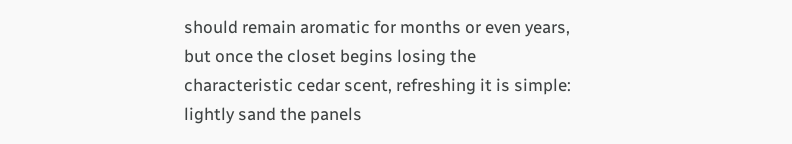should remain aromatic for months or even years, but once the closet begins losing the characteristic cedar scent, refreshing it is simple: lightly sand the panels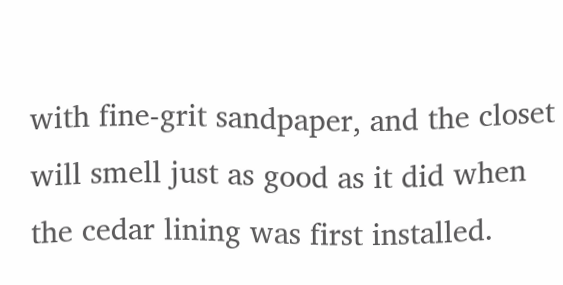with fine-grit sandpaper, and the closet will smell just as good as it did when the cedar lining was first installed.